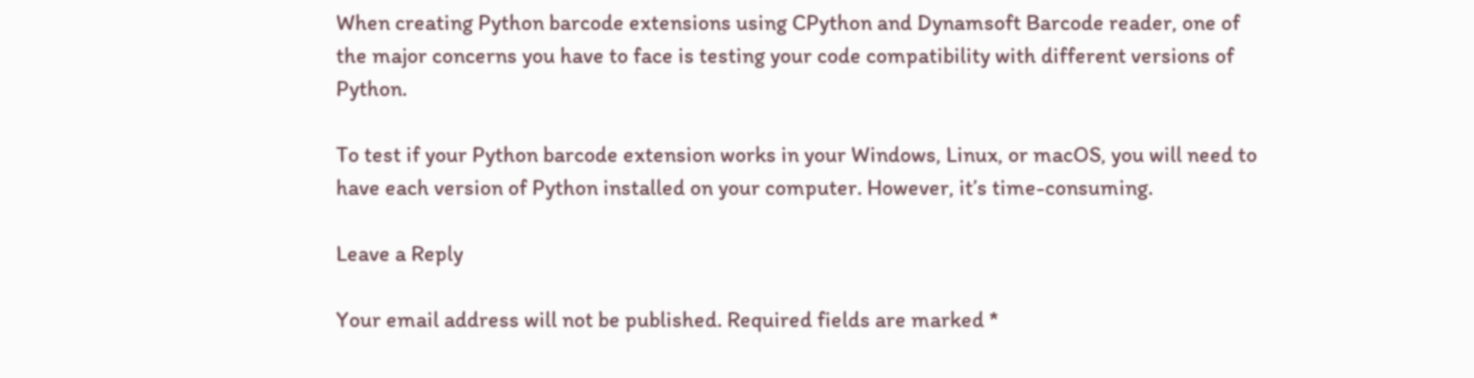When creating Python barcode extensions using CPython and Dynamsoft Barcode reader, one of the major concerns you have to face is testing your code compatibility with different versions of Python.

To test if your Python barcode extension works in your Windows, Linux, or macOS, you will need to have each version of Python installed on your computer. However, it’s time-consuming.

Leave a Reply

Your email address will not be published. Required fields are marked *